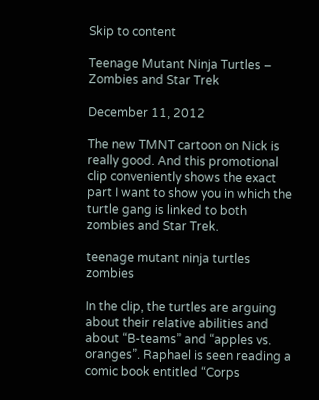Skip to content

Teenage Mutant Ninja Turtles – Zombies and Star Trek

December 11, 2012

The new TMNT cartoon on Nick is really good. And this promotional clip conveniently shows the exact part I want to show you in which the turtle gang is linked to both zombies and Star Trek.

teenage mutant ninja turtles zombies

In the clip, the turtles are arguing about their relative abilities and about “B-teams” and “apples vs. oranges”. Raphael is seen reading a comic book entitled “Corps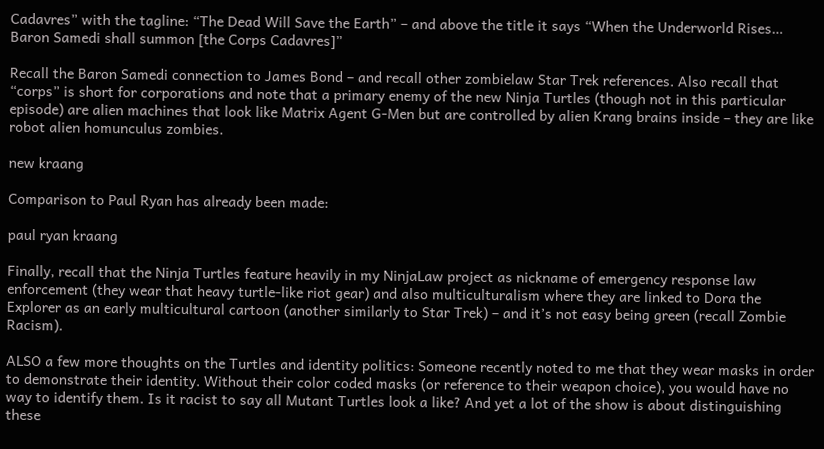Cadavres” with the tagline: “The Dead Will Save the Earth” – and above the title it says “When the Underworld Rises… Baron Samedi shall summon [the Corps Cadavres]”

Recall the Baron Samedi connection to James Bond – and recall other zombielaw Star Trek references. Also recall that “corps” is short for corporations and note that a primary enemy of the new Ninja Turtles (though not in this particular episode) are alien machines that look like Matrix Agent G-Men but are controlled by alien Krang brains inside – they are like robot alien homunculus zombies.

new kraang

Comparison to Paul Ryan has already been made:

paul ryan kraang

Finally, recall that the Ninja Turtles feature heavily in my NinjaLaw project as nickname of emergency response law enforcement (they wear that heavy turtle-like riot gear) and also multiculturalism where they are linked to Dora the Explorer as an early multicultural cartoon (another similarly to Star Trek) – and it’s not easy being green (recall Zombie Racism).

ALSO a few more thoughts on the Turtles and identity politics: Someone recently noted to me that they wear masks in order to demonstrate their identity. Without their color coded masks (or reference to their weapon choice), you would have no way to identify them. Is it racist to say all Mutant Turtles look a like? And yet a lot of the show is about distinguishing these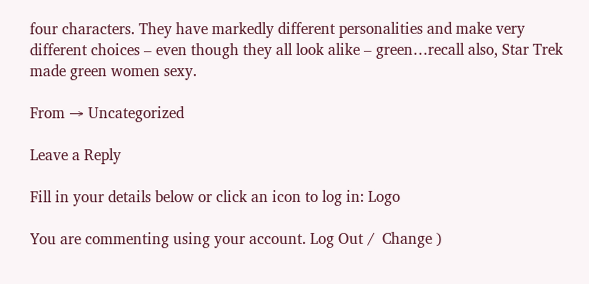four characters. They have markedly different personalities and make very different choices – even though they all look alike – green…recall also, Star Trek made green women sexy.

From → Uncategorized

Leave a Reply

Fill in your details below or click an icon to log in: Logo

You are commenting using your account. Log Out /  Change )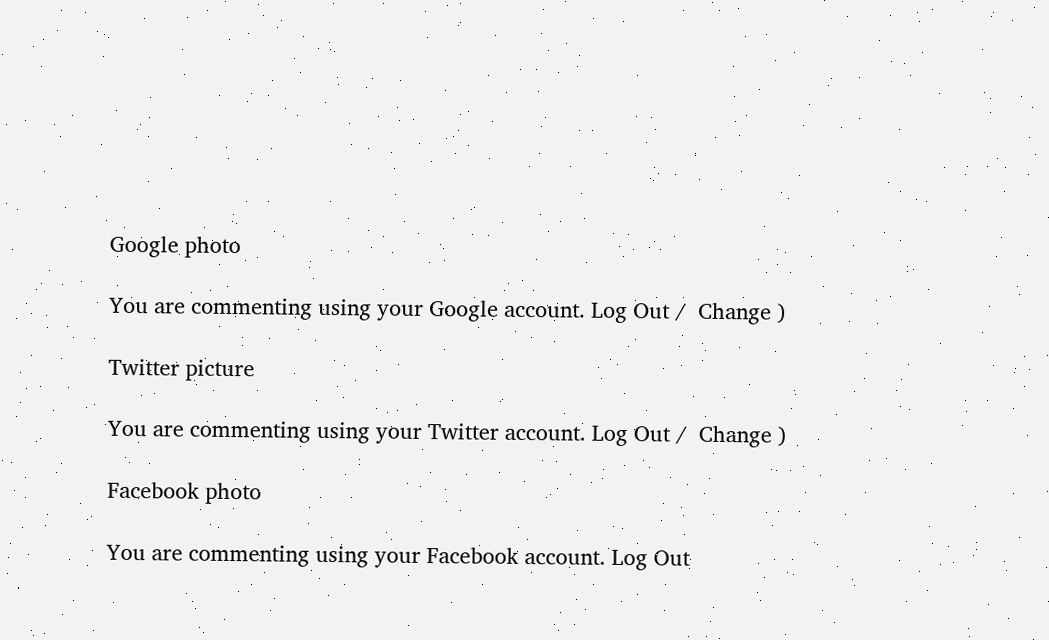Google photo

You are commenting using your Google account. Log Out /  Change )

Twitter picture

You are commenting using your Twitter account. Log Out /  Change )

Facebook photo

You are commenting using your Facebook account. Log Out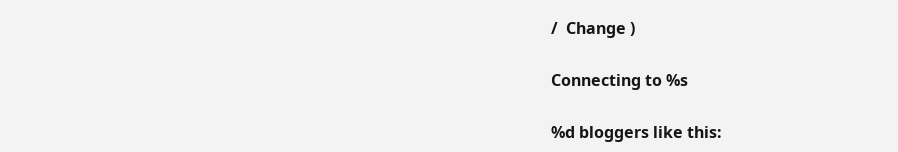/  Change )

Connecting to %s

%d bloggers like this: